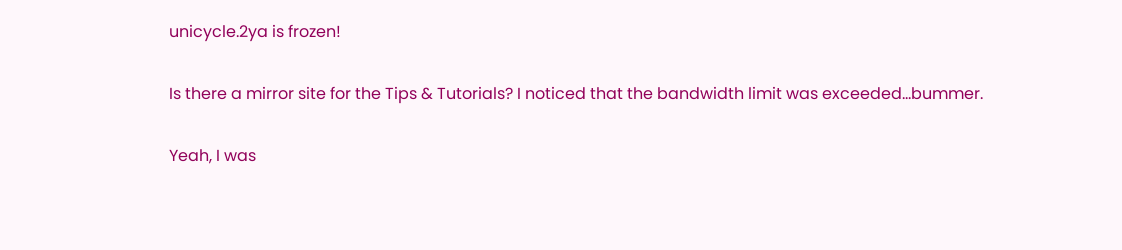unicycle.2ya is frozen!

Is there a mirror site for the Tips & Tutorials? I noticed that the bandwidth limit was exceeded…bummer.

Yeah, I was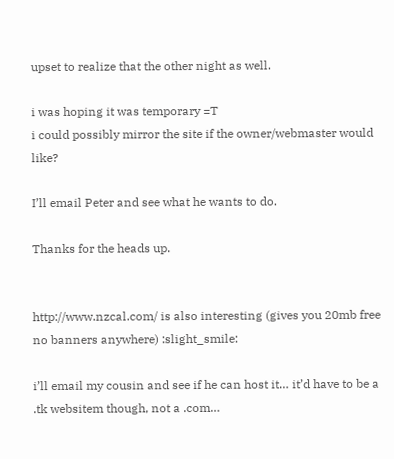upset to realize that the other night as well.

i was hoping it was temporary =T
i could possibly mirror the site if the owner/webmaster would like?

I’ll email Peter and see what he wants to do.

Thanks for the heads up.


http://www.nzcal.com/ is also interesting (gives you 20mb free no banners anywhere) :slight_smile:

i’ll email my cousin and see if he can host it… it’d have to be a .tk websitem though, not a .com…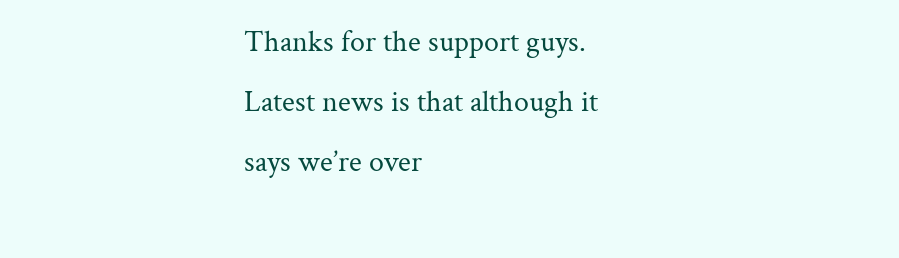Thanks for the support guys. Latest news is that although it says we’re over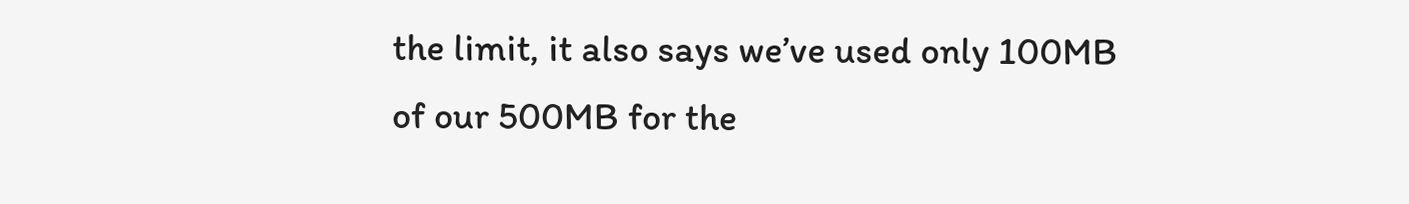the limit, it also says we’ve used only 100MB of our 500MB for the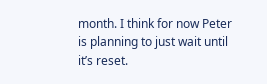month. I think for now Peter is planning to just wait until it’s reset.